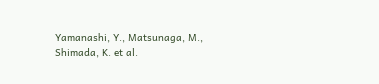Yamanashi, Y., Matsunaga, M., Shimada, K. et al.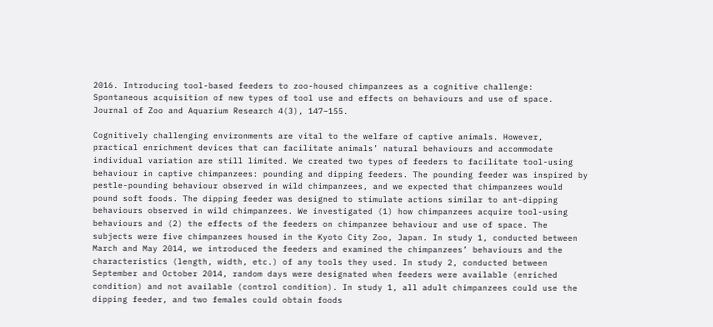2016. Introducing tool-based feeders to zoo-housed chimpanzees as a cognitive challenge: Spontaneous acquisition of new types of tool use and effects on behaviours and use of space. Journal of Zoo and Aquarium Research 4(3), 147–155.

Cognitively challenging environments are vital to the welfare of captive animals. However, practical enrichment devices that can facilitate animals’ natural behaviours and accommodate individual variation are still limited. We created two types of feeders to facilitate tool-using behaviour in captive chimpanzees: pounding and dipping feeders. The pounding feeder was inspired by pestle-pounding behaviour observed in wild chimpanzees, and we expected that chimpanzees would pound soft foods. The dipping feeder was designed to stimulate actions similar to ant-dipping behaviours observed in wild chimpanzees. We investigated (1) how chimpanzees acquire tool-using behaviours and (2) the effects of the feeders on chimpanzee behaviour and use of space. The subjects were five chimpanzees housed in the Kyoto City Zoo, Japan. In study 1, conducted between March and May 2014, we introduced the feeders and examined the chimpanzees’ behaviours and the characteristics (length, width, etc.) of any tools they used. In study 2, conducted between September and October 2014, random days were designated when feeders were available (enriched condition) and not available (control condition). In study 1, all adult chimpanzees could use the dipping feeder, and two females could obtain foods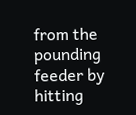from the pounding feeder by hitting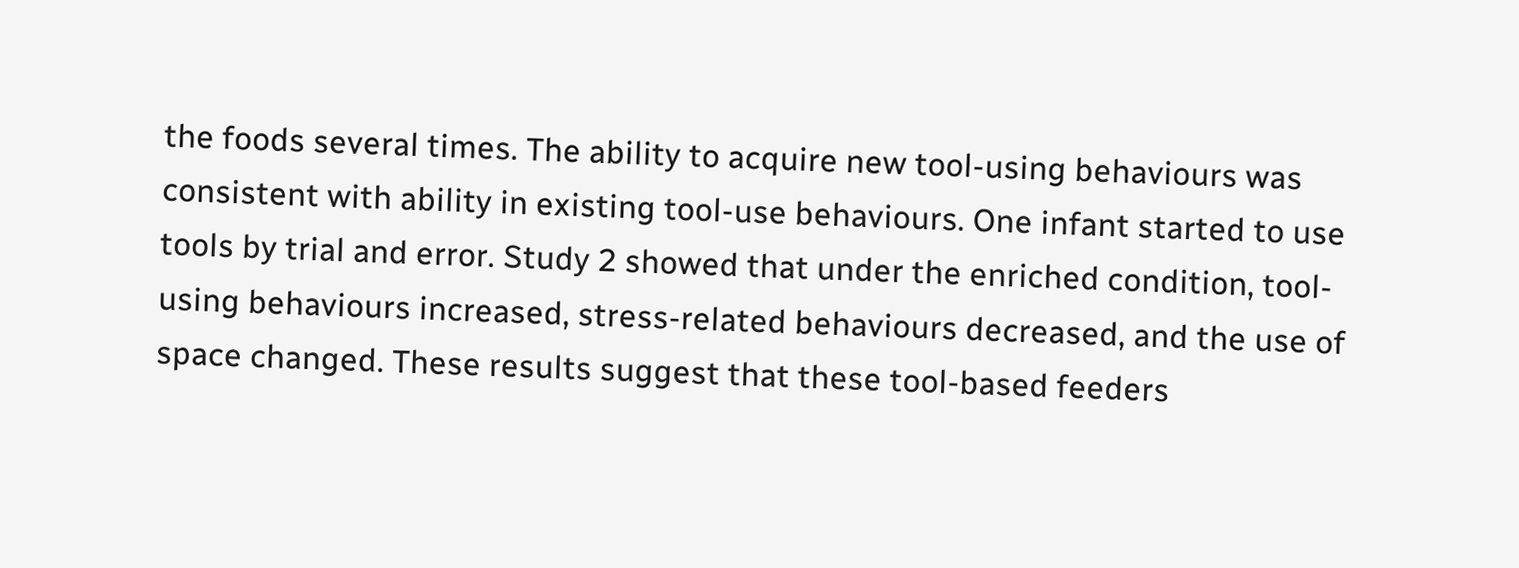the foods several times. The ability to acquire new tool-using behaviours was consistent with ability in existing tool-use behaviours. One infant started to use tools by trial and error. Study 2 showed that under the enriched condition, tool-using behaviours increased, stress-related behaviours decreased, and the use of space changed. These results suggest that these tool-based feeders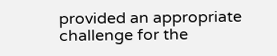provided an appropriate challenge for the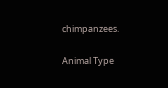chimpanzees.

Animal Type